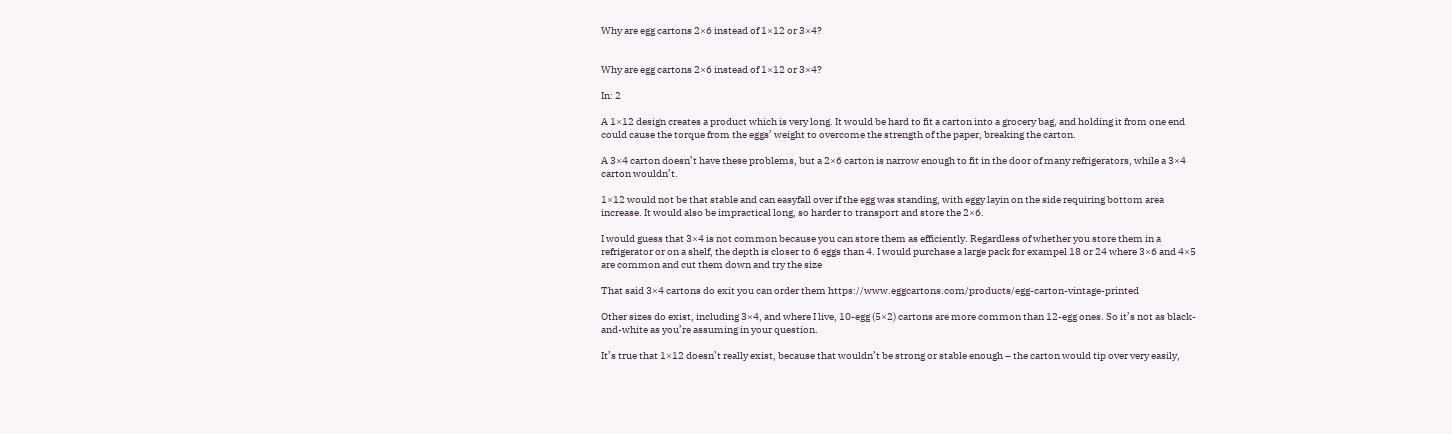Why are egg cartons 2×6 instead of 1×12 or 3×4?


Why are egg cartons 2×6 instead of 1×12 or 3×4?

In: 2

A 1×12 design creates a product which is very long. It would be hard to fit a carton into a grocery bag, and holding it from one end could cause the torque from the eggs’ weight to overcome the strength of the paper, breaking the carton.

A 3×4 carton doesn’t have these problems, but a 2×6 carton is narrow enough to fit in the door of many refrigerators, while a 3×4 carton wouldn’t.

1×12 would not be that stable and can easyfall over if the egg was standing, with eggy layin on the side requiring bottom area increase. It would also be impractical long, so harder to transport and store the 2×6.

I would guess that 3×4 is not common because you can store them as efficiently. Regardless of whether you store them in a refrigerator or on a shelf, the depth is closer to 6 eggs than 4. I would purchase a large pack for exampel 18 or 24 where 3×6 and 4×5 are common and cut them down and try the size

That said 3×4 cartons do exit you can order them https://www.eggcartons.com/products/egg-carton-vintage-printed

Other sizes do exist, including 3×4, and where I live, 10-egg (5×2) cartons are more common than 12-egg ones. So it’s not as black-and-white as you’re assuming in your question.

It’s true that 1×12 doesn’t really exist, because that wouldn’t be strong or stable enough – the carton would tip over very easily,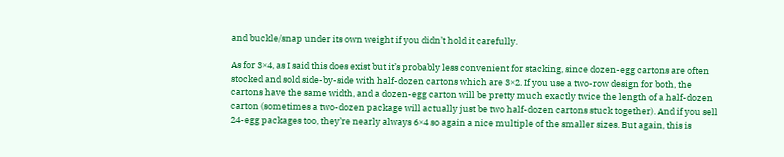and buckle/snap under its own weight if you didn’t hold it carefully.

As for 3×4, as I said this does exist but it’s probably less convenient for stacking, since dozen-egg cartons are often stocked and sold side-by-side with half-dozen cartons which are 3×2. If you use a two-row design for both, the cartons have the same width, and a dozen-egg carton will be pretty much exactly twice the length of a half-dozen carton (sometimes a two-dozen package will actually just be two half-dozen cartons stuck together). And if you sell 24-egg packages too, they’re nearly always 6×4 so again a nice multiple of the smaller sizes. But again, this is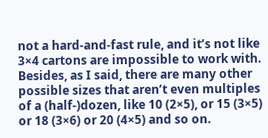not a hard-and-fast rule, and it’s not like 3×4 cartons are impossible to work with. Besides, as I said, there are many other possible sizes that aren’t even multiples of a (half-)dozen, like 10 (2×5), or 15 (3×5) or 18 (3×6) or 20 (4×5) and so on.